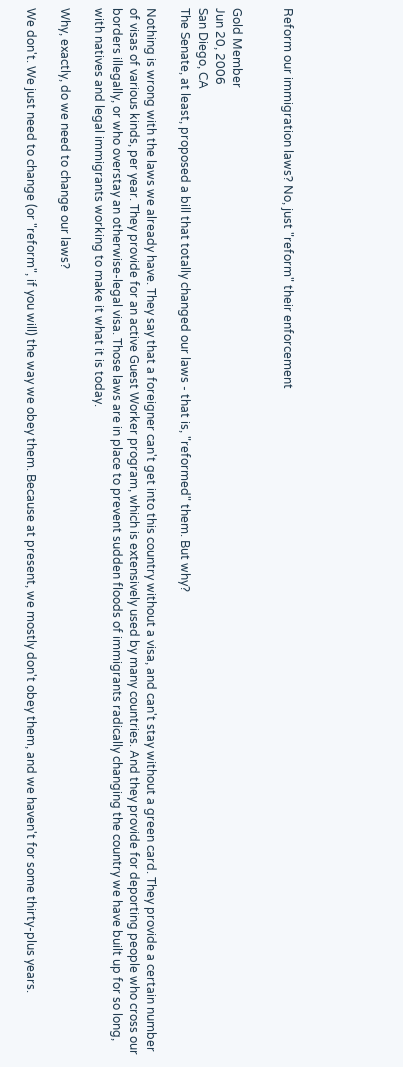Reform our immigration laws? No, just "reform" their enforcement


Gold Member
Jun 20, 2006
San Diego, CA
The Senate, at least, proposed a bill that totally changed our laws - that is, "reformed" them. But why?

Nothing is wrong with the laws we already have. They say that a foreigner can't get into this country without a visa, and can't stay without a green card. They provide a certain number of visas of various kinds, per year. They provide for an active Guest Worker program, which is extensively used by many countries. And they provide for deporting people who cross our borders illegally, or who overstay an otherwise-legal visa. Those laws are in place to prevent sudden floods of immigrants radically changing the country we have built up for so long, with natives and legal immigrants working to make it what it is today.

Why, exactly, do we need to change our laws?

We don't. We just need to change (or "reform", if you will) the way we obey them. Because at present, we mostly don't obey them, and we haven't for some thirty-plus years.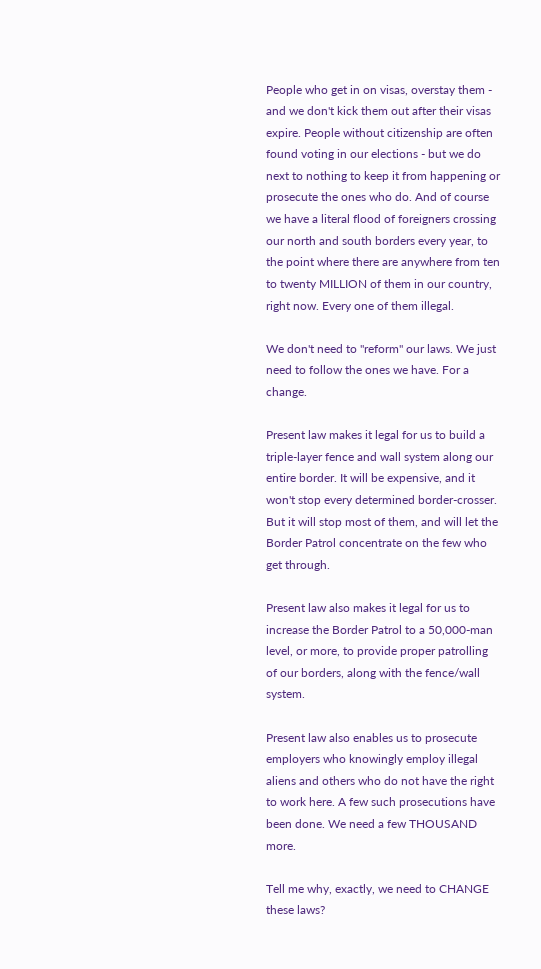People who get in on visas, overstay them - and we don't kick them out after their visas expire. People without citizenship are often found voting in our elections - but we do next to nothing to keep it from happening or prosecute the ones who do. And of course we have a literal flood of foreigners crossing our north and south borders every year, to the point where there are anywhere from ten to twenty MILLION of them in our country, right now. Every one of them illegal.

We don't need to "reform" our laws. We just need to follow the ones we have. For a change.

Present law makes it legal for us to build a triple-layer fence and wall system along our entire border. It will be expensive, and it won't stop every determined border-crosser. But it will stop most of them, and will let the Border Patrol concentrate on the few who get through.

Present law also makes it legal for us to increase the Border Patrol to a 50,000-man level, or more, to provide proper patrolling of our borders, along with the fence/wall system.

Present law also enables us to prosecute employers who knowingly employ illegal aliens and others who do not have the right to work here. A few such prosecutions have been done. We need a few THOUSAND more.

Tell me why, exactly, we need to CHANGE these laws?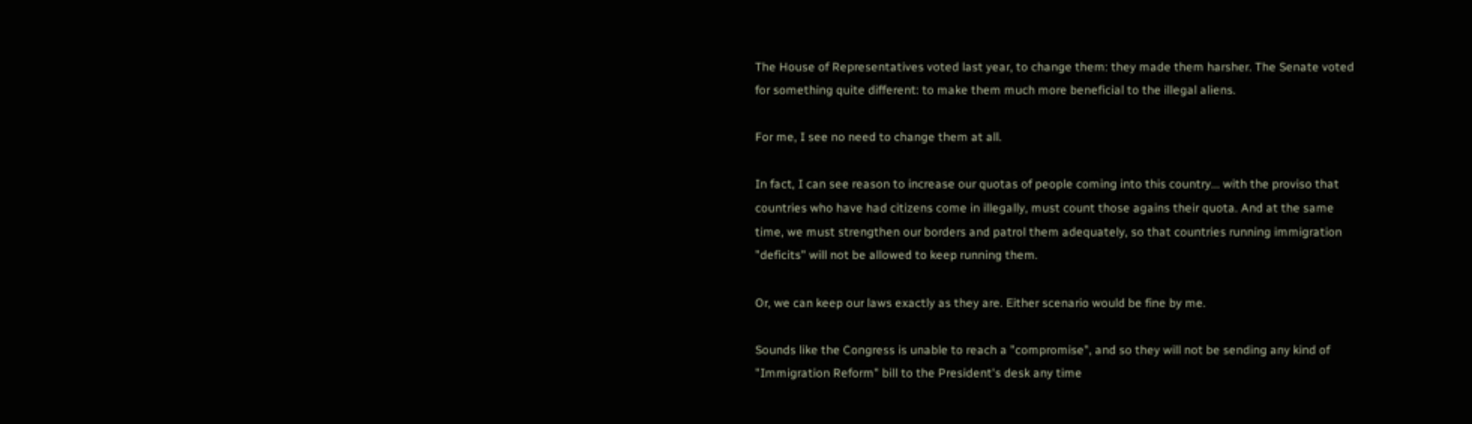The House of Representatives voted last year, to change them: they made them harsher. The Senate voted for something quite different: to make them much more beneficial to the illegal aliens.

For me, I see no need to change them at all.

In fact, I can see reason to increase our quotas of people coming into this country... with the proviso that countries who have had citizens come in illegally, must count those agains their quota. And at the same time, we must strengthen our borders and patrol them adequately, so that countries running immigration "deficits" will not be allowed to keep running them.

Or, we can keep our laws exactly as they are. Either scenario would be fine by me.

Sounds like the Congress is unable to reach a "compromise", and so they will not be sending any kind of "Immigration Reform" bill to the President's desk any time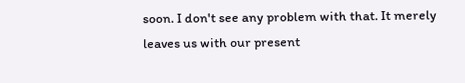soon. I don't see any problem with that. It merely leaves us with our present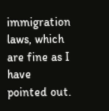immigration laws, which are fine as I have pointed out.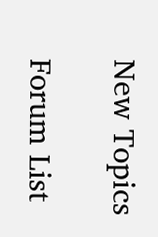New Topics

Forum List